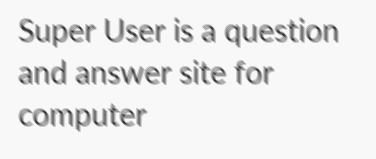Super User is a question and answer site for computer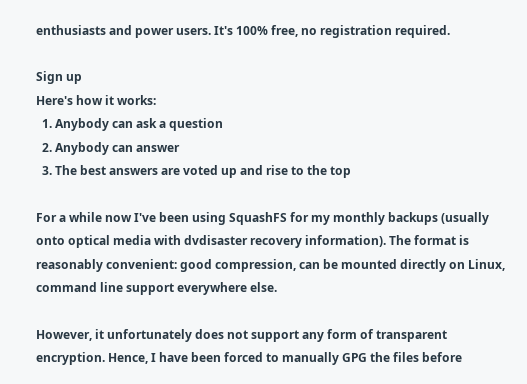enthusiasts and power users. It's 100% free, no registration required.

Sign up
Here's how it works:
  1. Anybody can ask a question
  2. Anybody can answer
  3. The best answers are voted up and rise to the top

For a while now I've been using SquashFS for my monthly backups (usually onto optical media with dvdisaster recovery information). The format is reasonably convenient: good compression, can be mounted directly on Linux, command line support everywhere else.

However, it unfortunately does not support any form of transparent encryption. Hence, I have been forced to manually GPG the files before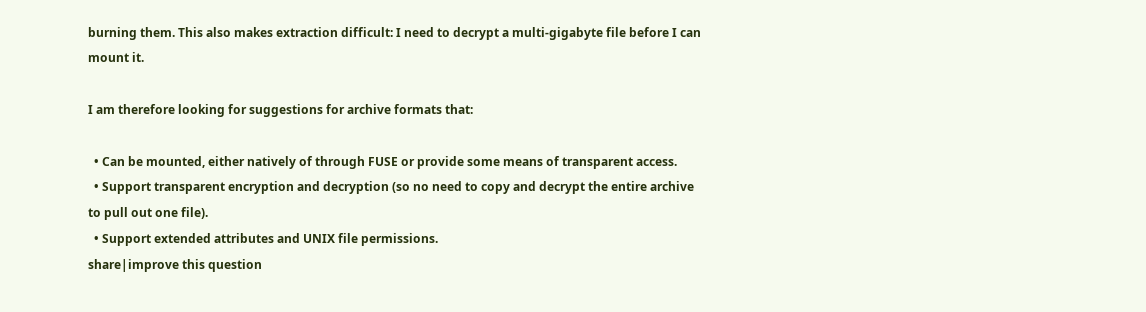burning them. This also makes extraction difficult: I need to decrypt a multi-gigabyte file before I can mount it.

I am therefore looking for suggestions for archive formats that:

  • Can be mounted, either natively of through FUSE or provide some means of transparent access.
  • Support transparent encryption and decryption (so no need to copy and decrypt the entire archive to pull out one file).
  • Support extended attributes and UNIX file permissions.
share|improve this question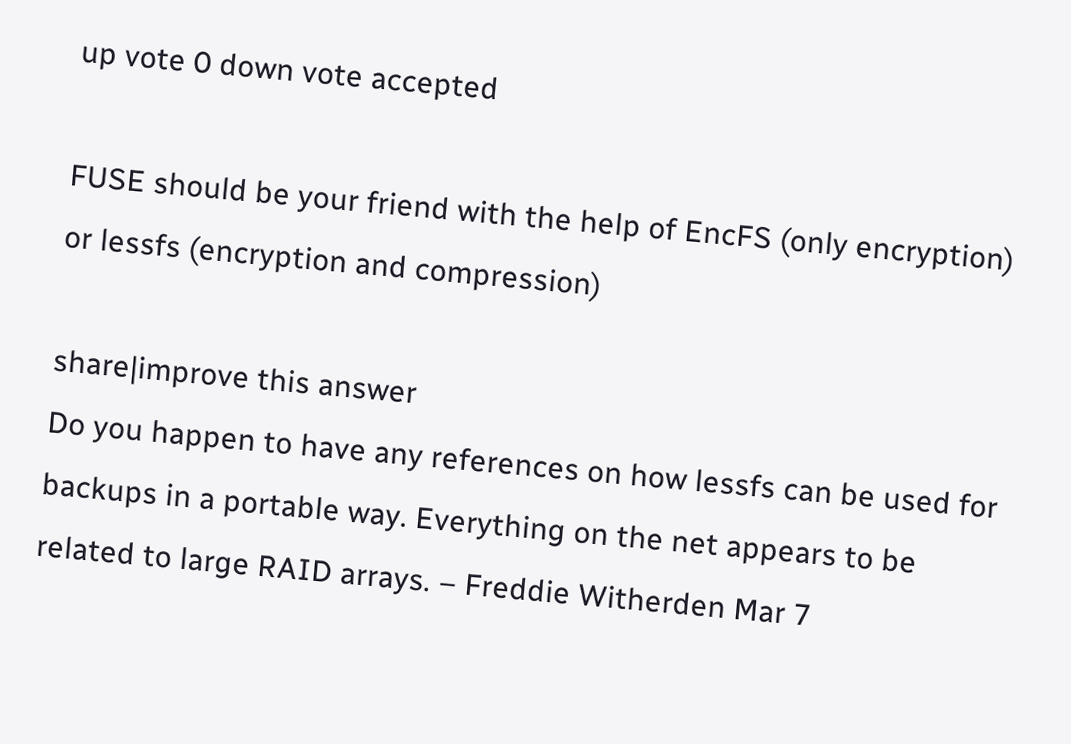up vote 0 down vote accepted

FUSE should be your friend with the help of EncFS (only encryption) or lessfs (encryption and compression)

share|improve this answer
Do you happen to have any references on how lessfs can be used for backups in a portable way. Everything on the net appears to be related to large RAID arrays. – Freddie Witherden Mar 7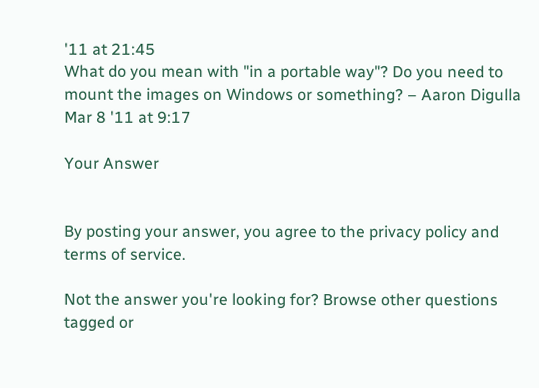'11 at 21:45
What do you mean with "in a portable way"? Do you need to mount the images on Windows or something? – Aaron Digulla Mar 8 '11 at 9:17

Your Answer


By posting your answer, you agree to the privacy policy and terms of service.

Not the answer you're looking for? Browse other questions tagged or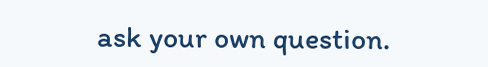ask your own question.